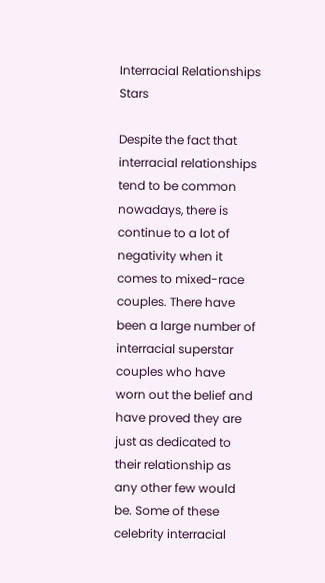Interracial Relationships Stars

Despite the fact that interracial relationships tend to be common nowadays, there is continue to a lot of negativity when it comes to mixed-race couples. There have been a large number of interracial superstar couples who have worn out the belief and have proved they are just as dedicated to their relationship as any other few would be. Some of these celebrity interracial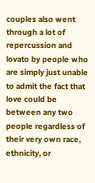couples also went through a lot of repercussion and lovato by people who are simply just unable to admit the fact that love could be between any two people regardless of their very own race, ethnicity, or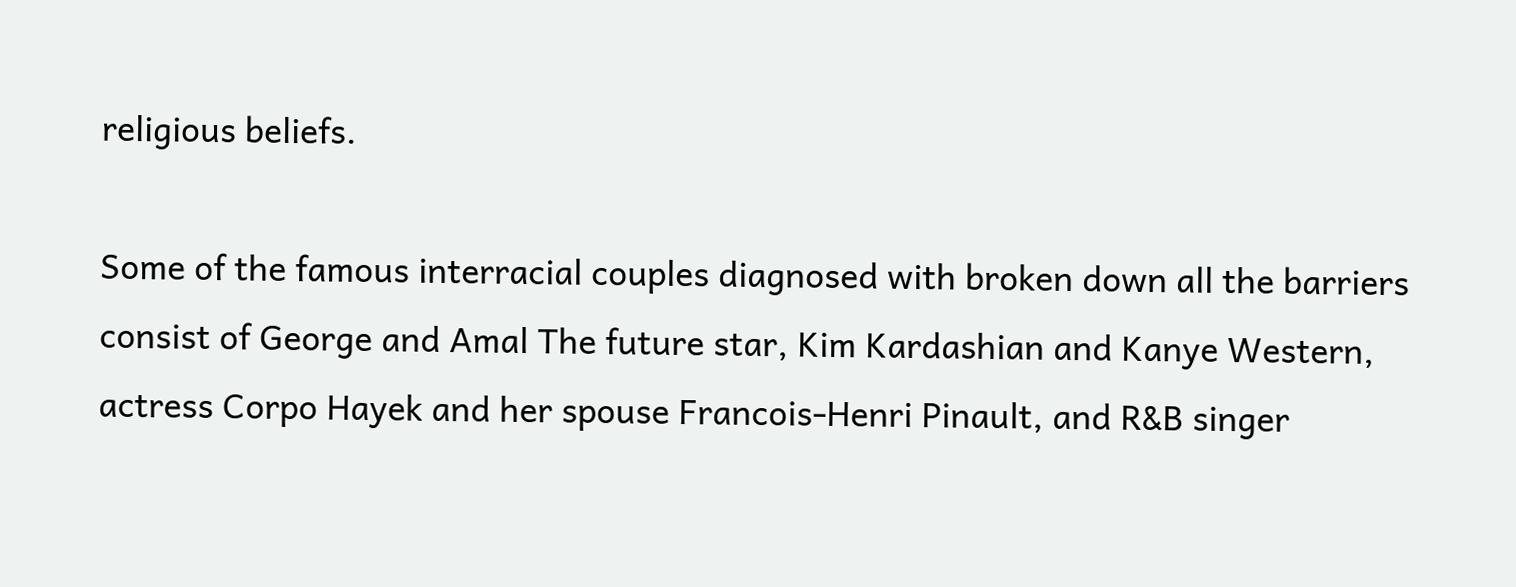religious beliefs.

Some of the famous interracial couples diagnosed with broken down all the barriers consist of George and Amal The future star, Kim Kardashian and Kanye Western, actress Corpo Hayek and her spouse Francois-Henri Pinault, and R&B singer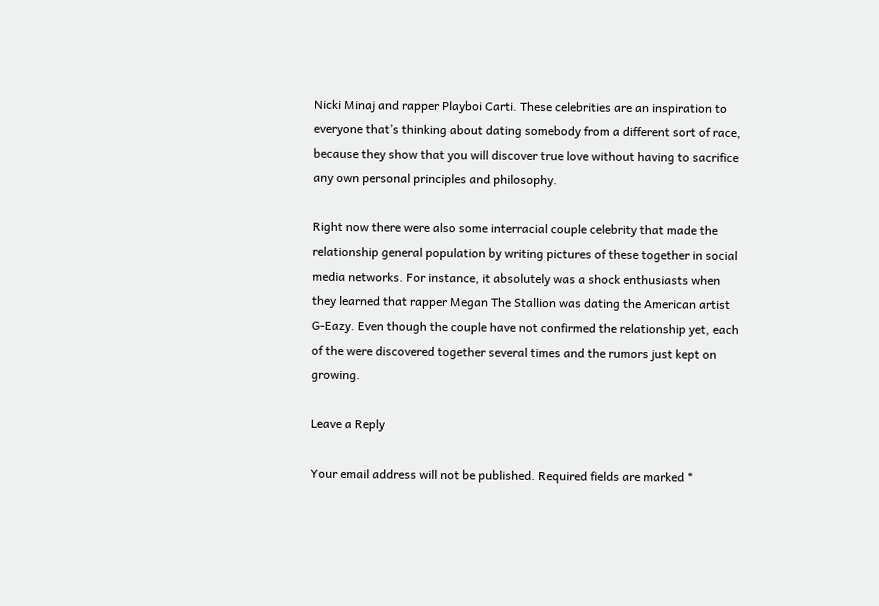Nicki Minaj and rapper Playboi Carti. These celebrities are an inspiration to everyone that’s thinking about dating somebody from a different sort of race, because they show that you will discover true love without having to sacrifice any own personal principles and philosophy.

Right now there were also some interracial couple celebrity that made the relationship general population by writing pictures of these together in social media networks. For instance, it absolutely was a shock enthusiasts when they learned that rapper Megan The Stallion was dating the American artist G-Eazy. Even though the couple have not confirmed the relationship yet, each of the were discovered together several times and the rumors just kept on growing.

Leave a Reply

Your email address will not be published. Required fields are marked *